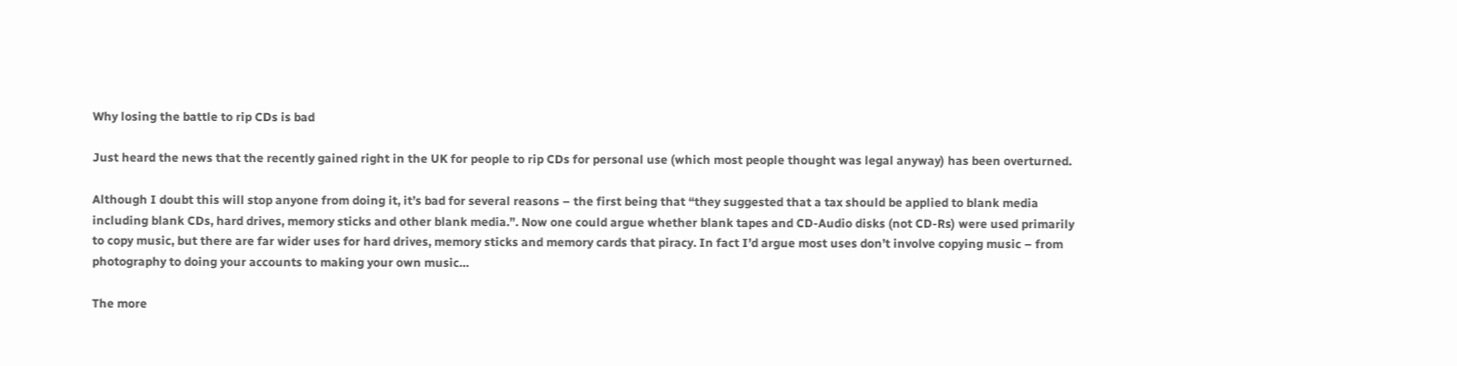Why losing the battle to rip CDs is bad

Just heard the news that the recently gained right in the UK for people to rip CDs for personal use (which most people thought was legal anyway) has been overturned.

Although I doubt this will stop anyone from doing it, it’s bad for several reasons – the first being that “they suggested that a tax should be applied to blank media including blank CDs, hard drives, memory sticks and other blank media.”. Now one could argue whether blank tapes and CD-Audio disks (not CD-Rs) were used primarily to copy music, but there are far wider uses for hard drives, memory sticks and memory cards that piracy. In fact I’d argue most uses don’t involve copying music – from photography to doing your accounts to making your own music…

The more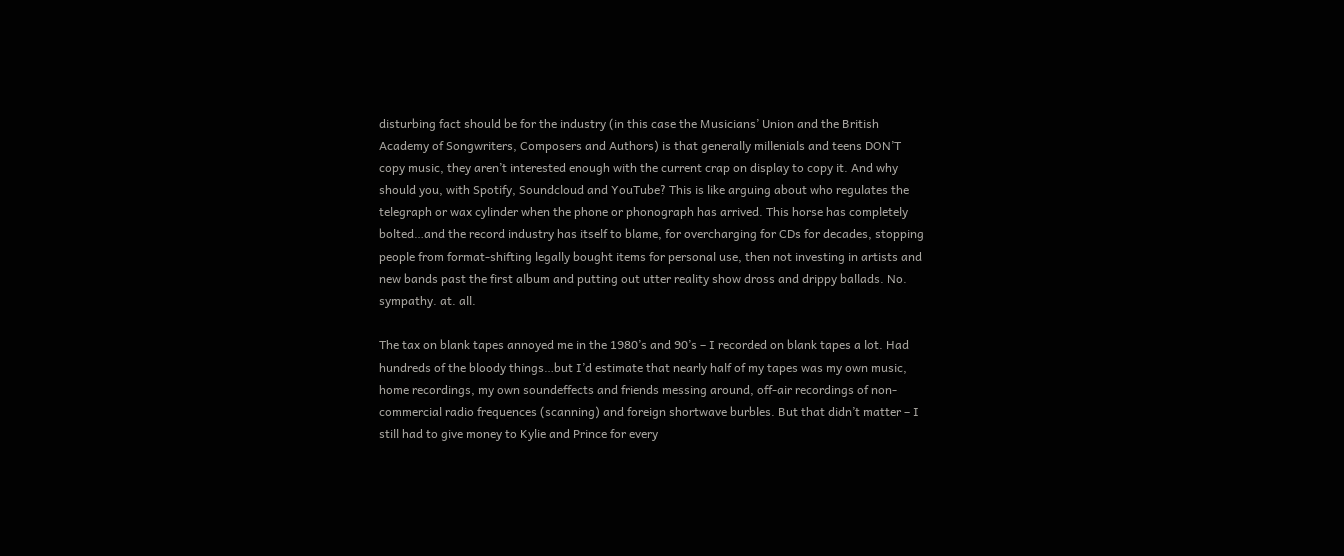disturbing fact should be for the industry (in this case the Musicians’ Union and the British Academy of Songwriters, Composers and Authors) is that generally millenials and teens DON’T copy music, they aren’t interested enough with the current crap on display to copy it. And why should you, with Spotify, Soundcloud and YouTube? This is like arguing about who regulates the telegraph or wax cylinder when the phone or phonograph has arrived. This horse has completely bolted…and the record industry has itself to blame, for overcharging for CDs for decades, stopping people from format-shifting legally bought items for personal use, then not investing in artists and new bands past the first album and putting out utter reality show dross and drippy ballads. No. sympathy. at. all.

The tax on blank tapes annoyed me in the 1980’s and 90’s – I recorded on blank tapes a lot. Had hundreds of the bloody things…but I’d estimate that nearly half of my tapes was my own music, home recordings, my own soundeffects and friends messing around, off-air recordings of non-commercial radio frequences (scanning) and foreign shortwave burbles. But that didn’t matter – I still had to give money to Kylie and Prince for every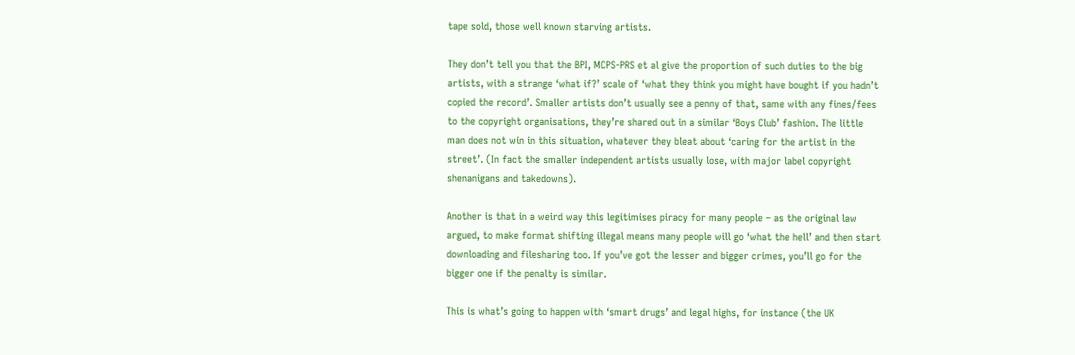tape sold, those well known starving artists.

They don’t tell you that the BPI, MCPS-PRS et al give the proportion of such duties to the big artists, with a strange ‘what if?’ scale of ‘what they think you might have bought if you hadn’t copied the record’. Smaller artists don’t usually see a penny of that, same with any fines/fees to the copyright organisations, they’re shared out in a similar ‘Boys Club’ fashion. The little man does not win in this situation, whatever they bleat about ‘caring for the artist in the street’. (In fact the smaller independent artists usually lose, with major label copyright shenanigans and takedowns).

Another is that in a weird way this legitimises piracy for many people – as the original law argued, to make format shifting illegal means many people will go ‘what the hell’ and then start downloading and filesharing too. If you’ve got the lesser and bigger crimes, you’ll go for the bigger one if the penalty is similar.

This is what’s going to happen with ‘smart drugs’ and legal highs, for instance (the UK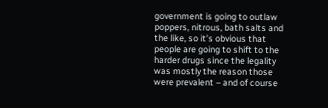government is going to outlaw poppers, nitrous, bath salts and the like, so it’s obvious that people are going to shift to the harder drugs since the legality was mostly the reason those were prevalent – and of course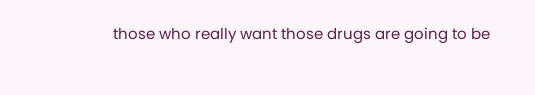those who really want those drugs are going to be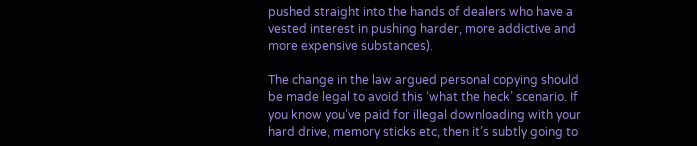pushed straight into the hands of dealers who have a vested interest in pushing harder, more addictive and more expensive substances).

The change in the law argued personal copying should be made legal to avoid this ‘what the heck’ scenario. If you know you’ve paid for illegal downloading with your hard drive, memory sticks etc, then it’s subtly going to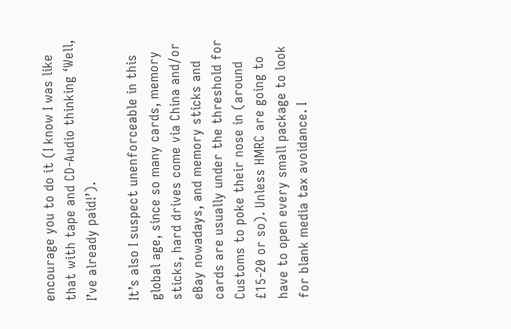encourage you to do it (I know I was like that with tape and CD-Audio thinking ‘Well, I’ve already paid!’).

It’s also I suspect unenforceable in this global age, since so many cards, memory sticks, hard drives come via China and/or eBay nowadays, and memory sticks and cards are usually under the threshold for Customs to poke their nose in (around £15-20 or so). Unless HMRC are going to have to open every small package to look for blank media tax avoidance. I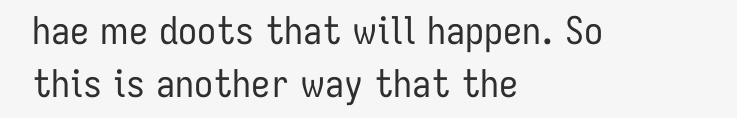hae me doots that will happen. So this is another way that the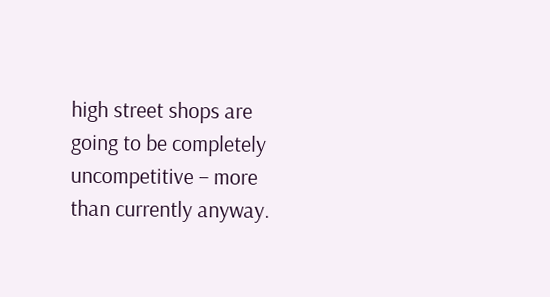high street shops are going to be completely uncompetitive – more than currently anyway.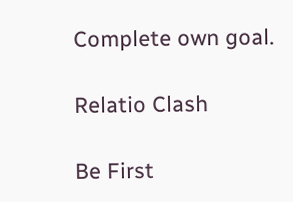Complete own goal.

Relatio Clash

Be First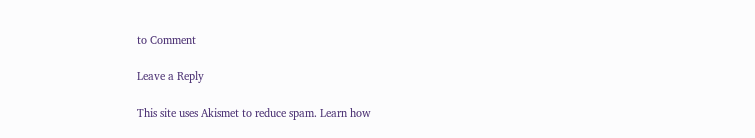to Comment

Leave a Reply

This site uses Akismet to reduce spam. Learn how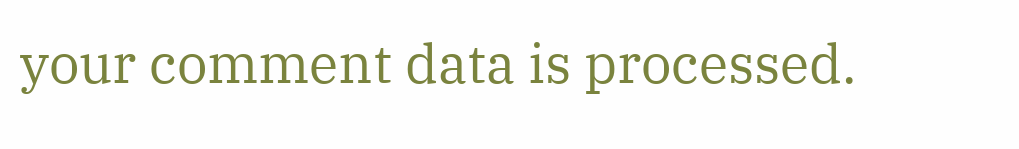your comment data is processed.